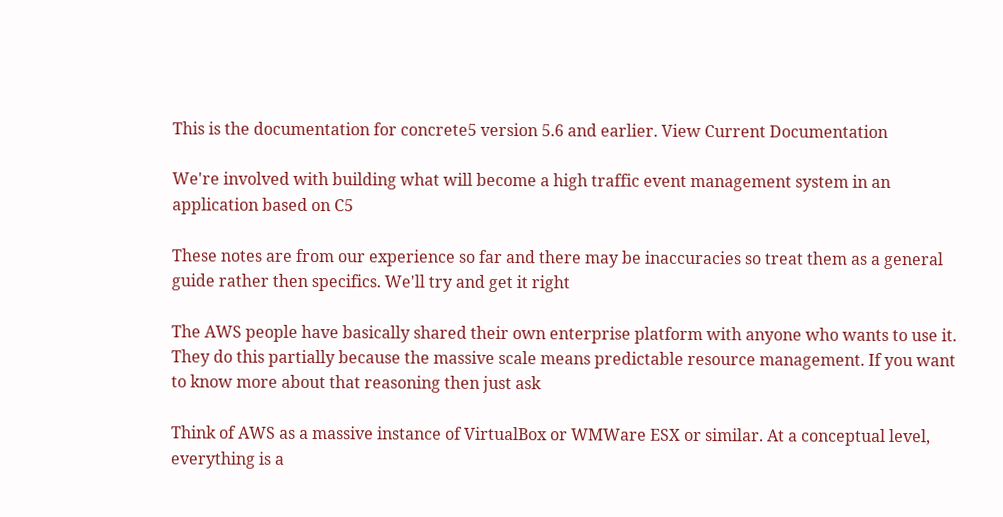This is the documentation for concrete5 version 5.6 and earlier. View Current Documentation

We're involved with building what will become a high traffic event management system in an application based on C5

These notes are from our experience so far and there may be inaccuracies so treat them as a general guide rather then specifics. We'll try and get it right

The AWS people have basically shared their own enterprise platform with anyone who wants to use it. They do this partially because the massive scale means predictable resource management. If you want to know more about that reasoning then just ask

Think of AWS as a massive instance of VirtualBox or WMWare ESX or similar. At a conceptual level, everything is a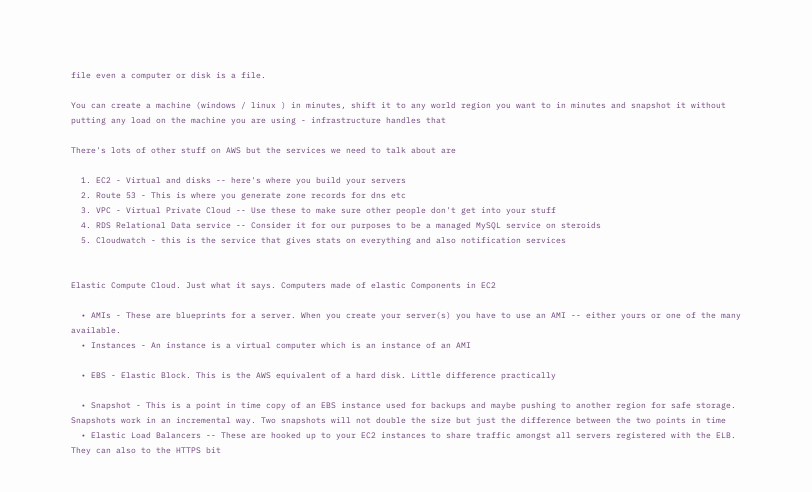file even a computer or disk is a file.

You can create a machine (windows / linux ) in minutes, shift it to any world region you want to in minutes and snapshot it without putting any load on the machine you are using - infrastructure handles that

There's lots of other stuff on AWS but the services we need to talk about are

  1. EC2 - Virtual and disks -- here's where you build your servers
  2. Route 53 - This is where you generate zone records for dns etc
  3. VPC - Virtual Private Cloud -- Use these to make sure other people don't get into your stuff
  4. RDS Relational Data service -- Consider it for our purposes to be a managed MySQL service on steroids
  5. Cloudwatch - this is the service that gives stats on everything and also notification services


Elastic Compute Cloud. Just what it says. Computers made of elastic Components in EC2

  • AMIs - These are blueprints for a server. When you create your server(s) you have to use an AMI -- either yours or one of the many available.
  • Instances - An instance is a virtual computer which is an instance of an AMI

  • EBS - Elastic Block. This is the AWS equivalent of a hard disk. Little difference practically

  • Snapshot - This is a point in time copy of an EBS instance used for backups and maybe pushing to another region for safe storage. Snapshots work in an incremental way. Two snapshots will not double the size but just the difference between the two points in time
  • Elastic Load Balancers -- These are hooked up to your EC2 instances to share traffic amongst all servers registered with the ELB. They can also to the HTTPS bit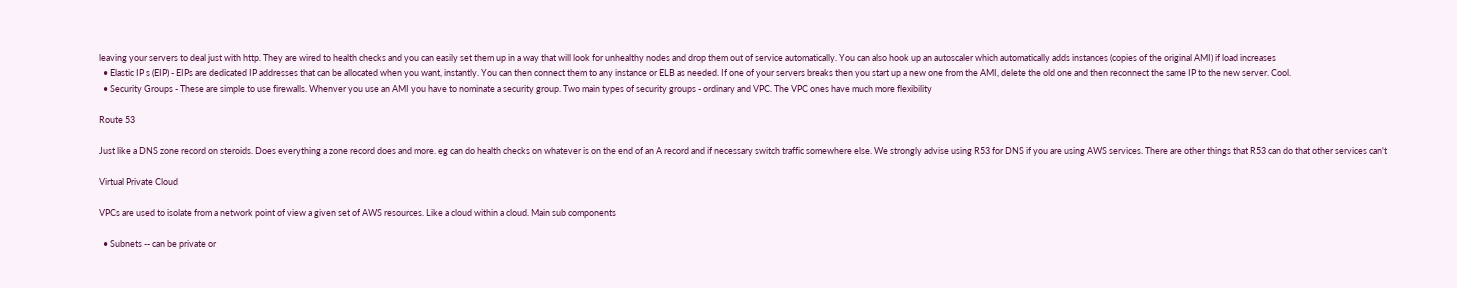leaving your servers to deal just with http. They are wired to health checks and you can easily set them up in a way that will look for unhealthy nodes and drop them out of service automatically. You can also hook up an autoscaler which automatically adds instances (copies of the original AMI) if load increases
  • Elastic IP s (EIP) - EIPs are dedicated IP addresses that can be allocated when you want, instantly. You can then connect them to any instance or ELB as needed. If one of your servers breaks then you start up a new one from the AMI, delete the old one and then reconnect the same IP to the new server. Cool.
  • Security Groups - These are simple to use firewalls. Whenver you use an AMI you have to nominate a security group. Two main types of security groups - ordinary and VPC. The VPC ones have much more flexibility

Route 53

Just like a DNS zone record on steroids. Does everything a zone record does and more. eg can do health checks on whatever is on the end of an A record and if necessary switch traffic somewhere else. We strongly advise using R53 for DNS if you are using AWS services. There are other things that R53 can do that other services can't

Virtual Private Cloud

VPCs are used to isolate from a network point of view a given set of AWS resources. Like a cloud within a cloud. Main sub components

  • Subnets -- can be private or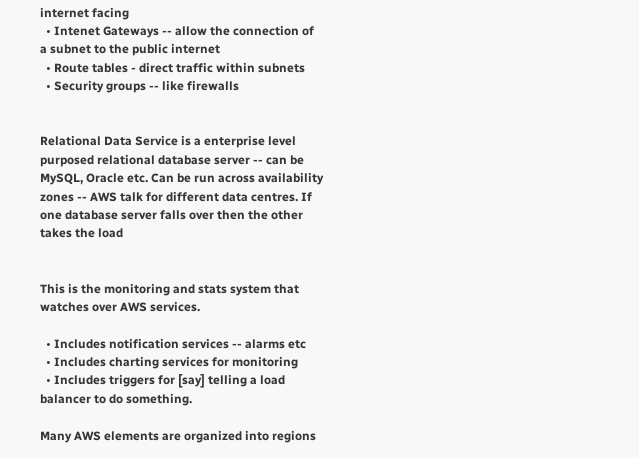internet facing
  • Intenet Gateways -- allow the connection of a subnet to the public internet
  • Route tables - direct traffic within subnets
  • Security groups -- like firewalls


Relational Data Service is a enterprise level purposed relational database server -- can be MySQL, Oracle etc. Can be run across availability zones -- AWS talk for different data centres. If one database server falls over then the other takes the load


This is the monitoring and stats system that watches over AWS services.

  • Includes notification services -- alarms etc
  • Includes charting services for monitoring
  • Includes triggers for [say] telling a load balancer to do something.

Many AWS elements are organized into regions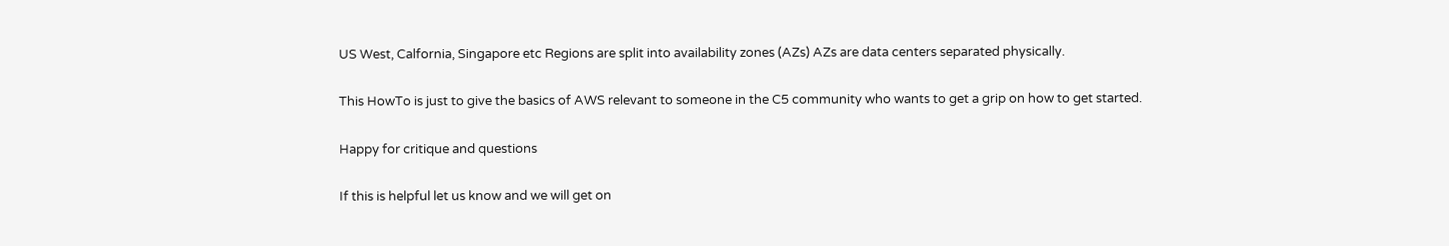US West, Calfornia, Singapore etc Regions are split into availability zones (AZs) AZs are data centers separated physically.

This HowTo is just to give the basics of AWS relevant to someone in the C5 community who wants to get a grip on how to get started.

Happy for critique and questions

If this is helpful let us know and we will get on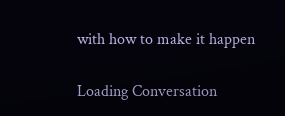with how to make it happen

Loading Conversation